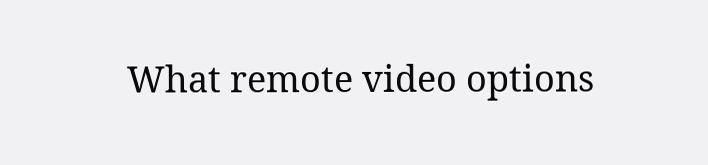What remote video options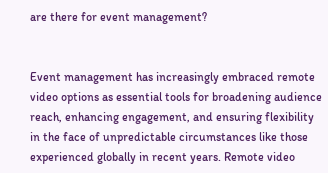are there for event management?


Event management has increasingly embraced remote video options as essential tools for broadening audience reach, enhancing engagement, and ensuring flexibility in the face of unpredictable circumstances like those experienced globally in recent years. Remote video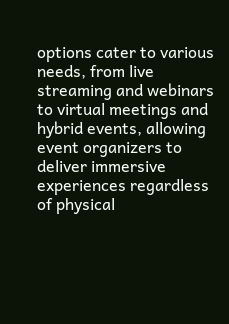options cater to various needs, from live streaming and webinars to virtual meetings and hybrid events, allowing event organizers to deliver immersive experiences regardless of physical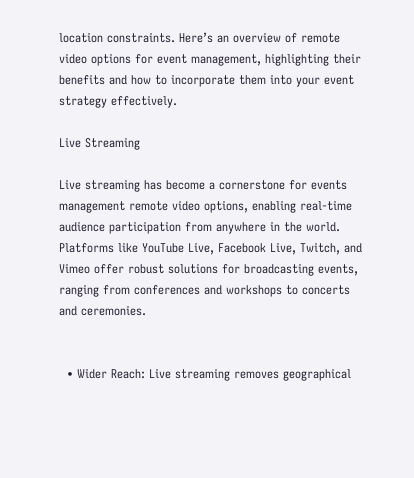location constraints. Here’s an overview of remote video options for event management, highlighting their benefits and how to incorporate them into your event strategy effectively.

Live Streaming

Live streaming has become a cornerstone for events management remote video options, enabling real-time audience participation from anywhere in the world. Platforms like YouTube Live, Facebook Live, Twitch, and Vimeo offer robust solutions for broadcasting events, ranging from conferences and workshops to concerts and ceremonies.


  • Wider Reach: Live streaming removes geographical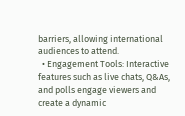barriers, allowing international audiences to attend.
  • Engagement Tools: Interactive features such as live chats, Q&As, and polls engage viewers and create a dynamic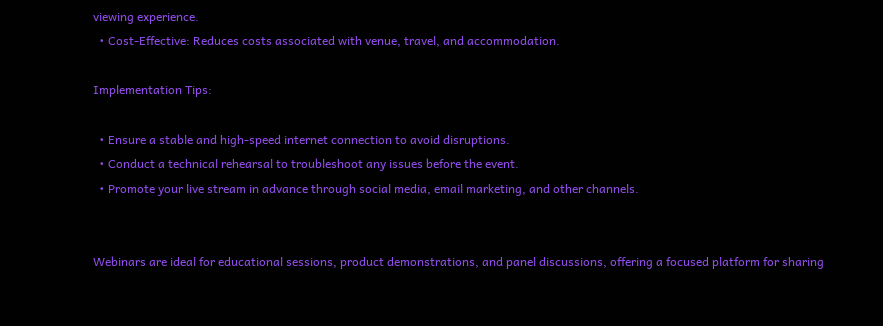viewing experience.
  • Cost-Effective: Reduces costs associated with venue, travel, and accommodation.

Implementation Tips:

  • Ensure a stable and high-speed internet connection to avoid disruptions.
  • Conduct a technical rehearsal to troubleshoot any issues before the event.
  • Promote your live stream in advance through social media, email marketing, and other channels.


Webinars are ideal for educational sessions, product demonstrations, and panel discussions, offering a focused platform for sharing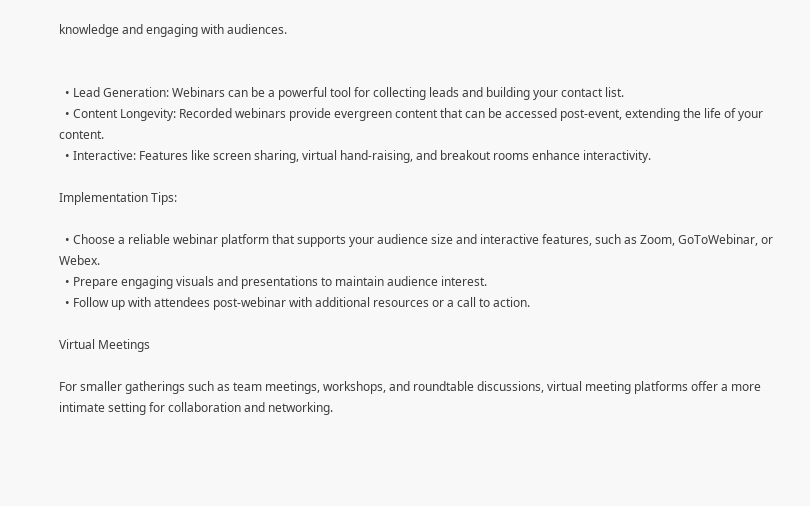knowledge and engaging with audiences.


  • Lead Generation: Webinars can be a powerful tool for collecting leads and building your contact list.
  • Content Longevity: Recorded webinars provide evergreen content that can be accessed post-event, extending the life of your content.
  • Interactive: Features like screen sharing, virtual hand-raising, and breakout rooms enhance interactivity.

Implementation Tips:

  • Choose a reliable webinar platform that supports your audience size and interactive features, such as Zoom, GoToWebinar, or Webex.
  • Prepare engaging visuals and presentations to maintain audience interest.
  • Follow up with attendees post-webinar with additional resources or a call to action.

Virtual Meetings

For smaller gatherings such as team meetings, workshops, and roundtable discussions, virtual meeting platforms offer a more intimate setting for collaboration and networking.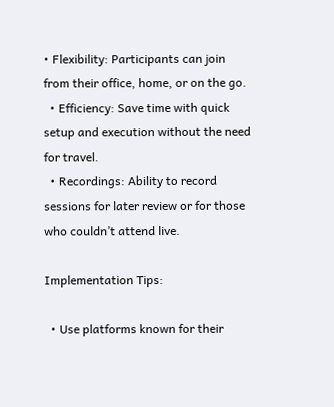• Flexibility: Participants can join from their office, home, or on the go.
  • Efficiency: Save time with quick setup and execution without the need for travel.
  • Recordings: Ability to record sessions for later review or for those who couldn’t attend live.

Implementation Tips:

  • Use platforms known for their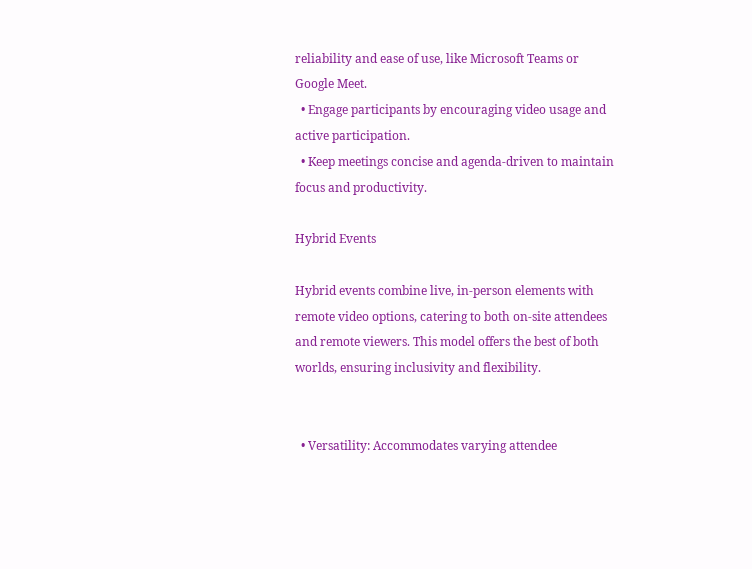reliability and ease of use, like Microsoft Teams or Google Meet.
  • Engage participants by encouraging video usage and active participation.
  • Keep meetings concise and agenda-driven to maintain focus and productivity.

Hybrid Events

Hybrid events combine live, in-person elements with remote video options, catering to both on-site attendees and remote viewers. This model offers the best of both worlds, ensuring inclusivity and flexibility.


  • Versatility: Accommodates varying attendee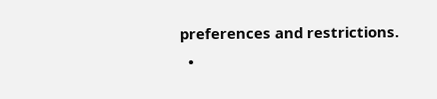preferences and restrictions.
  •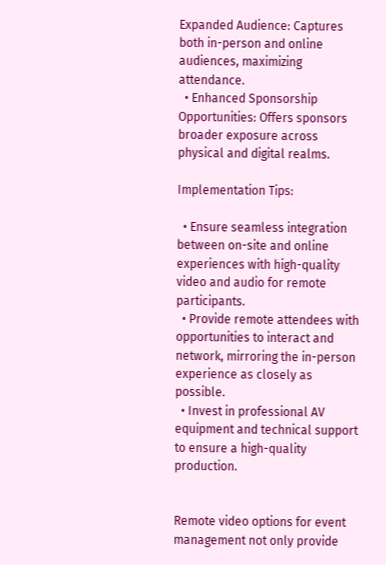Expanded Audience: Captures both in-person and online audiences, maximizing attendance.
  • Enhanced Sponsorship Opportunities: Offers sponsors broader exposure across physical and digital realms.

Implementation Tips:

  • Ensure seamless integration between on-site and online experiences with high-quality video and audio for remote participants.
  • Provide remote attendees with opportunities to interact and network, mirroring the in-person experience as closely as possible.
  • Invest in professional AV equipment and technical support to ensure a high-quality production.


Remote video options for event management not only provide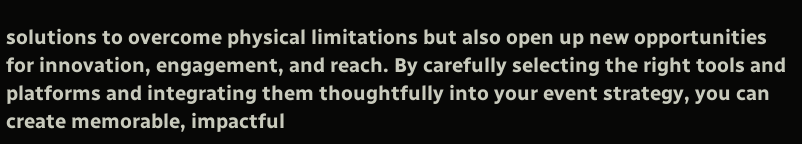solutions to overcome physical limitations but also open up new opportunities for innovation, engagement, and reach. By carefully selecting the right tools and platforms and integrating them thoughtfully into your event strategy, you can create memorable, impactful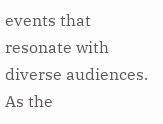events that resonate with diverse audiences. As the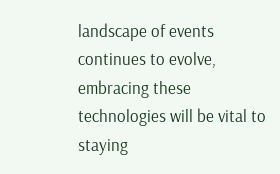landscape of events continues to evolve, embracing these technologies will be vital to staying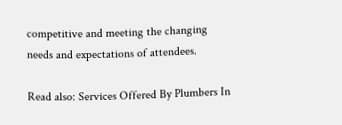competitive and meeting the changing needs and expectations of attendees.

Read also: Services Offered By Plumbers In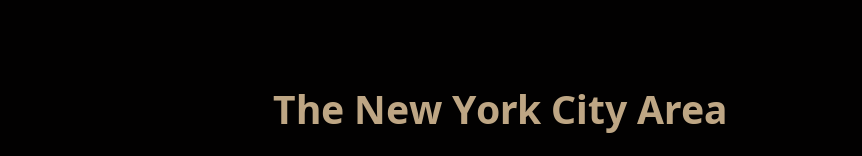The New York City Area